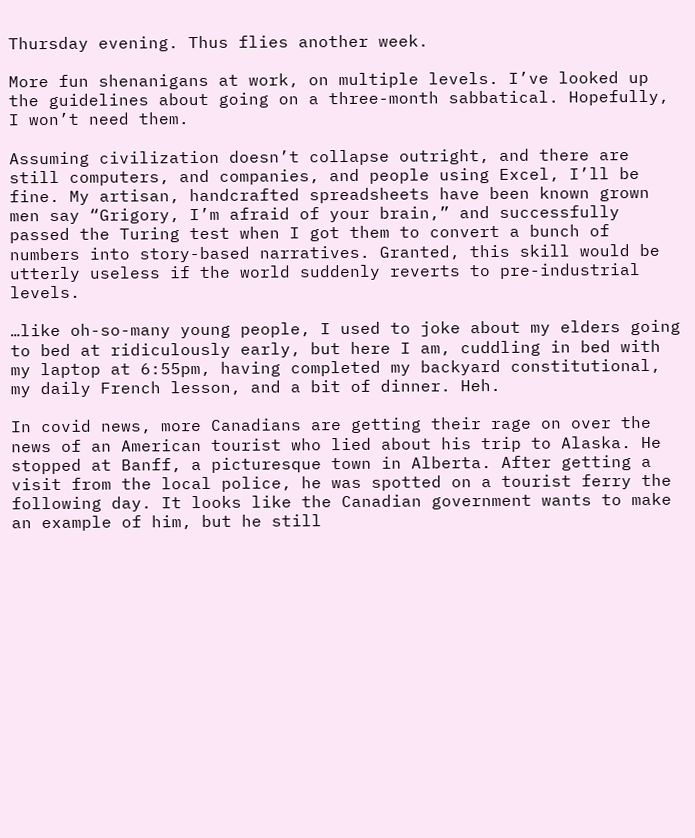Thursday evening. Thus flies another week.

More fun shenanigans at work, on multiple levels. I’ve looked up the guidelines about going on a three-month sabbatical. Hopefully, I won’t need them.

Assuming civilization doesn’t collapse outright, and there are still computers, and companies, and people using Excel, I’ll be fine. My artisan, handcrafted spreadsheets have been known grown men say “Grigory, I’m afraid of your brain,” and successfully passed the Turing test when I got them to convert a bunch of numbers into story-based narratives. Granted, this skill would be utterly useless if the world suddenly reverts to pre-industrial levels.

…like oh-so-many young people, I used to joke about my elders going to bed at ridiculously early, but here I am, cuddling in bed with my laptop at 6:55pm, having completed my backyard constitutional, my daily French lesson, and a bit of dinner. Heh.

In covid news, more Canadians are getting their rage on over the news of an American tourist who lied about his trip to Alaska. He stopped at Banff, a picturesque town in Alberta. After getting a visit from the local police, he was spotted on a tourist ferry the following day. It looks like the Canadian government wants to make an example of him, but he still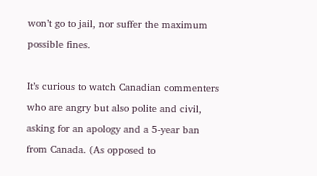won’t go to jail, nor suffer the maximum possible fines.

It’s curious to watch Canadian commenters who are angry but also polite and civil, asking for an apology and a 5-year ban from Canada. (As opposed to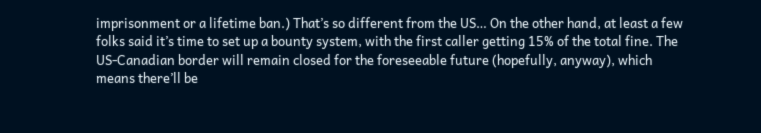imprisonment or a lifetime ban.) That’s so different from the US… On the other hand, at least a few folks said it’s time to set up a bounty system, with the first caller getting 15% of the total fine. The US-Canadian border will remain closed for the foreseeable future (hopefully, anyway), which means there’ll be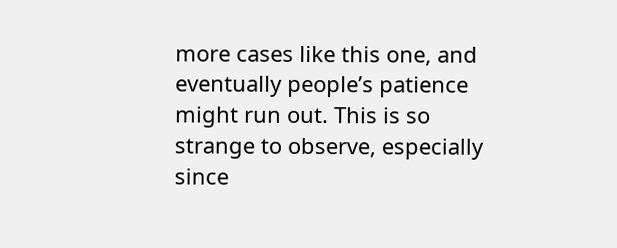more cases like this one, and eventually people’s patience might run out. This is so strange to observe, especially since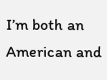I’m both an American and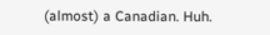(almost) a Canadian. Huh.